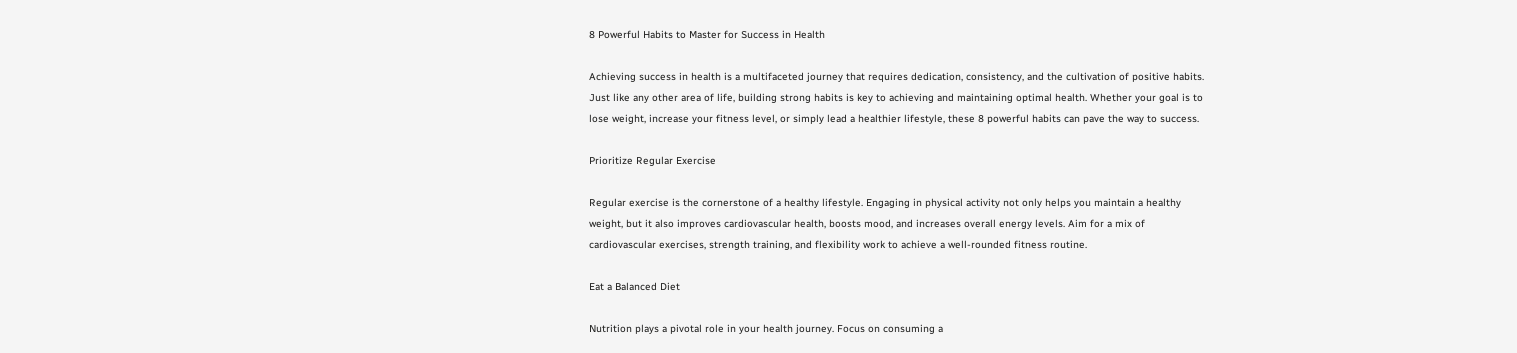8 Powerful Habits to Master for Success in Health

Achieving success in health is a multifaceted journey that requires dedication, consistency, and the cultivation of positive habits. Just like any other area of life, building strong habits is key to achieving and maintaining optimal health. Whether your goal is to lose weight, increase your fitness level, or simply lead a healthier lifestyle, these 8 powerful habits can pave the way to success.

Prioritize Regular Exercise

Regular exercise is the cornerstone of a healthy lifestyle. Engaging in physical activity not only helps you maintain a healthy weight, but it also improves cardiovascular health, boosts mood, and increases overall energy levels. Aim for a mix of cardiovascular exercises, strength training, and flexibility work to achieve a well-rounded fitness routine.

Eat a Balanced Diet

Nutrition plays a pivotal role in your health journey. Focus on consuming a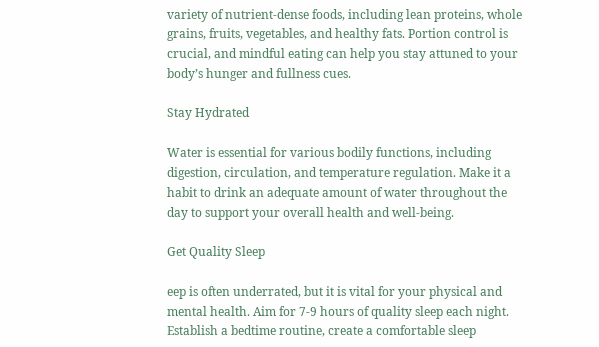variety of nutrient-dense foods, including lean proteins, whole grains, fruits, vegetables, and healthy fats. Portion control is crucial, and mindful eating can help you stay attuned to your body’s hunger and fullness cues.

Stay Hydrated

Water is essential for various bodily functions, including digestion, circulation, and temperature regulation. Make it a habit to drink an adequate amount of water throughout the day to support your overall health and well-being.

Get Quality Sleep

eep is often underrated, but it is vital for your physical and mental health. Aim for 7-9 hours of quality sleep each night. Establish a bedtime routine, create a comfortable sleep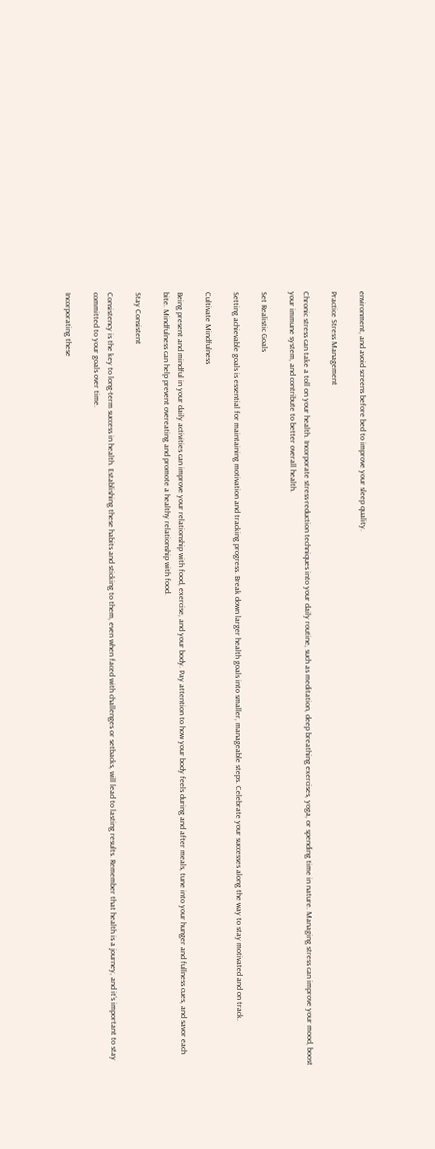environment, and avoid screens before bed to improve your sleep quality.

Practice Stress Management

Chronic stress can take a toll on your health. Incorporate stress-reduction techniques into your daily routine, such as meditation, deep breathing exercises, yoga, or spending time in nature. Managing stress can improve your mood, boost your immune system, and contribute to better overall health.

Set Realistic Goals

Setting achievable goals is essential for maintaining motivation and tracking progress. Break down larger health goals into smaller, manageable steps. Celebrate your successes along the way to stay motivated and on track.

Cultivate Mindfulness

Being present and mindful in your daily activities can improve your relationship with food, exercise, and your body. Pay attention to how your body feels during and after meals, tune into your hunger and fullness cues, and savor each bite. Mindfulness can help prevent overeating and promote a healthy relationship with food.

Stay Consistent

Consistency is the key to long-term success in health. Establishing these habits and sticking to them, even when faced with challenges or setbacks, will lead to lasting results. Remember that health is a journey, and it’s important to stay committed to your goals over time.

Incorporating these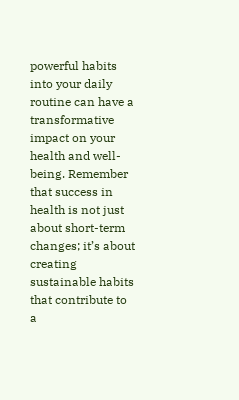powerful habits into your daily routine can have a transformative impact on your health and well-being. Remember that success in health is not just about short-term changes; it’s about creating sustainable habits that contribute to a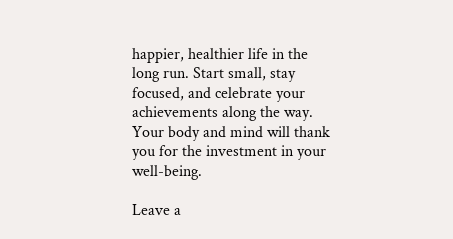happier, healthier life in the long run. Start small, stay focused, and celebrate your achievements along the way. Your body and mind will thank you for the investment in your well-being.

Leave a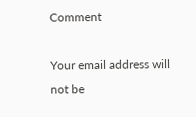Comment

Your email address will not be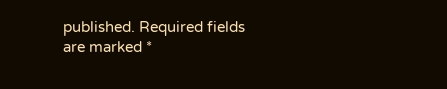published. Required fields are marked *